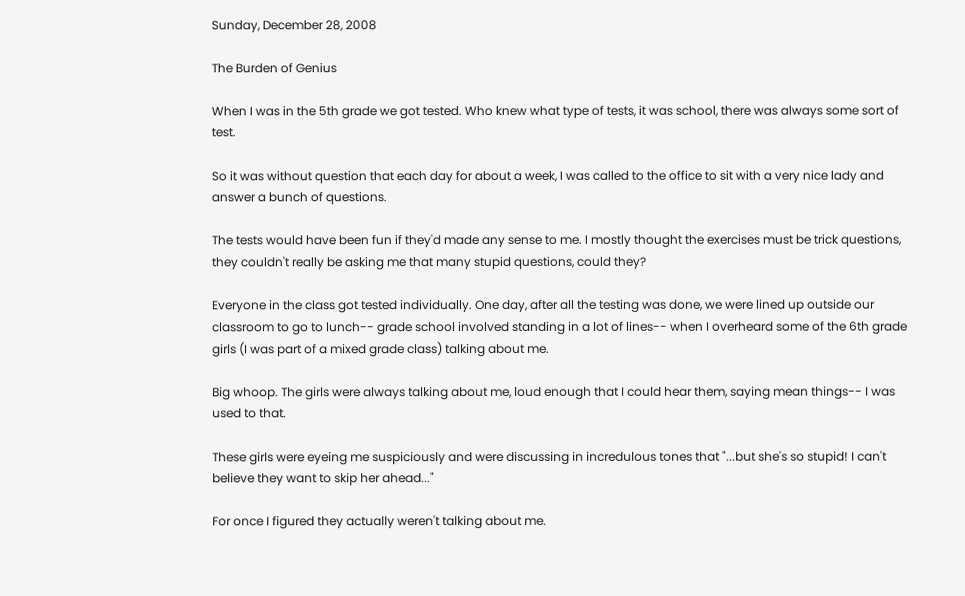Sunday, December 28, 2008

The Burden of Genius

When I was in the 5th grade we got tested. Who knew what type of tests, it was school, there was always some sort of test.

So it was without question that each day for about a week, I was called to the office to sit with a very nice lady and answer a bunch of questions.

The tests would have been fun if they'd made any sense to me. I mostly thought the exercises must be trick questions, they couldn't really be asking me that many stupid questions, could they?

Everyone in the class got tested individually. One day, after all the testing was done, we were lined up outside our classroom to go to lunch-- grade school involved standing in a lot of lines-- when I overheard some of the 6th grade girls (I was part of a mixed grade class) talking about me.

Big whoop. The girls were always talking about me, loud enough that I could hear them, saying mean things-- I was used to that.

These girls were eyeing me suspiciously and were discussing in incredulous tones that "...but she's so stupid! I can't believe they want to skip her ahead..."

For once I figured they actually weren't talking about me.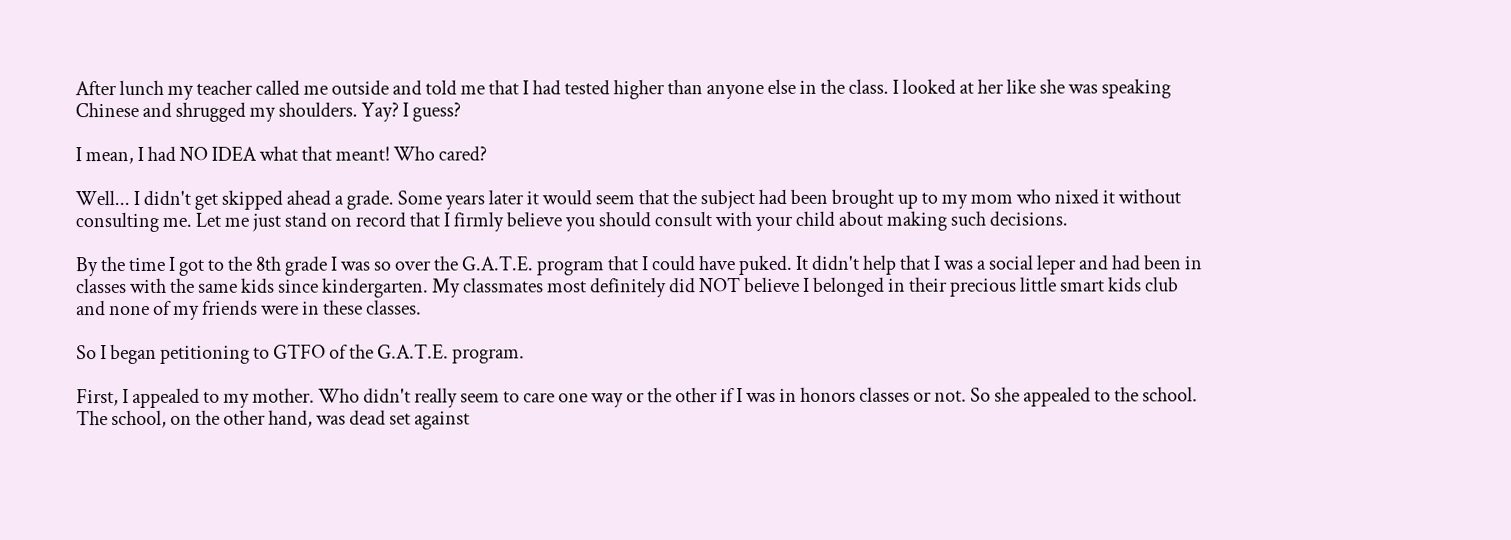After lunch my teacher called me outside and told me that I had tested higher than anyone else in the class. I looked at her like she was speaking Chinese and shrugged my shoulders. Yay? I guess?

I mean, I had NO IDEA what that meant! Who cared?

Well... I didn't get skipped ahead a grade. Some years later it would seem that the subject had been brought up to my mom who nixed it without consulting me. Let me just stand on record that I firmly believe you should consult with your child about making such decisions.

By the time I got to the 8th grade I was so over the G.A.T.E. program that I could have puked. It didn't help that I was a social leper and had been in classes with the same kids since kindergarten. My classmates most definitely did NOT believe I belonged in their precious little smart kids club and none of my friends were in these classes.

So I began petitioning to GTFO of the G.A.T.E. program.

First, I appealed to my mother. Who didn't really seem to care one way or the other if I was in honors classes or not. So she appealed to the school. The school, on the other hand, was dead set against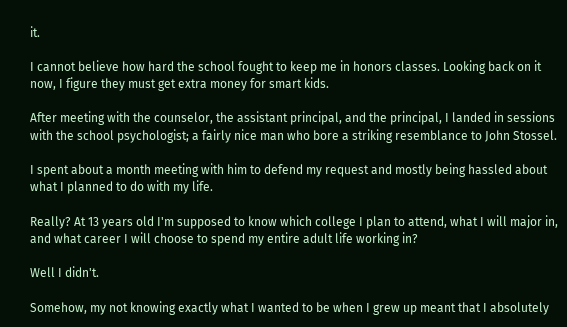it.

I cannot believe how hard the school fought to keep me in honors classes. Looking back on it now, I figure they must get extra money for smart kids.

After meeting with the counselor, the assistant principal, and the principal, I landed in sessions with the school psychologist; a fairly nice man who bore a striking resemblance to John Stossel.

I spent about a month meeting with him to defend my request and mostly being hassled about what I planned to do with my life.

Really? At 13 years old I'm supposed to know which college I plan to attend, what I will major in, and what career I will choose to spend my entire adult life working in?

Well I didn't.

Somehow, my not knowing exactly what I wanted to be when I grew up meant that I absolutely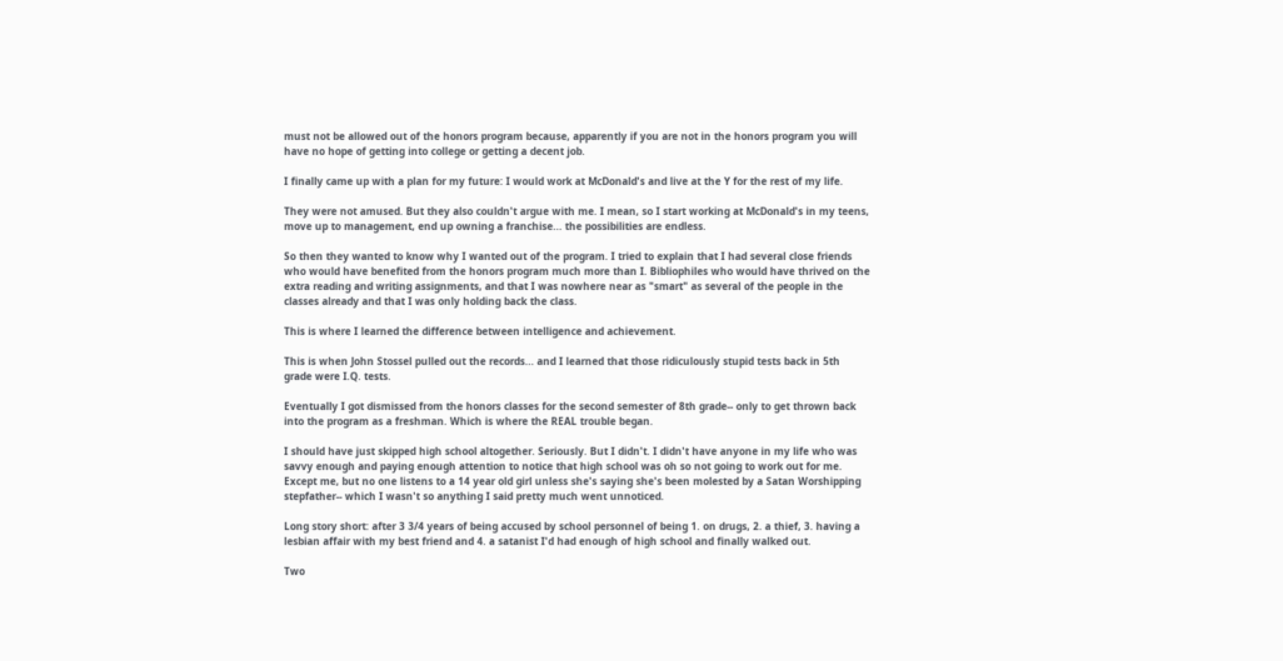must not be allowed out of the honors program because, apparently if you are not in the honors program you will have no hope of getting into college or getting a decent job.

I finally came up with a plan for my future: I would work at McDonald's and live at the Y for the rest of my life.

They were not amused. But they also couldn't argue with me. I mean, so I start working at McDonald's in my teens, move up to management, end up owning a franchise... the possibilities are endless.

So then they wanted to know why I wanted out of the program. I tried to explain that I had several close friends who would have benefited from the honors program much more than I. Bibliophiles who would have thrived on the extra reading and writing assignments, and that I was nowhere near as "smart" as several of the people in the classes already and that I was only holding back the class.

This is where I learned the difference between intelligence and achievement.

This is when John Stossel pulled out the records... and I learned that those ridiculously stupid tests back in 5th grade were I.Q. tests.

Eventually I got dismissed from the honors classes for the second semester of 8th grade-- only to get thrown back into the program as a freshman. Which is where the REAL trouble began.

I should have just skipped high school altogether. Seriously. But I didn't. I didn't have anyone in my life who was savvy enough and paying enough attention to notice that high school was oh so not going to work out for me. Except me, but no one listens to a 14 year old girl unless she's saying she's been molested by a Satan Worshipping stepfather-- which I wasn't so anything I said pretty much went unnoticed.

Long story short: after 3 3/4 years of being accused by school personnel of being 1. on drugs, 2. a thief, 3. having a lesbian affair with my best friend and 4. a satanist I'd had enough of high school and finally walked out.

Two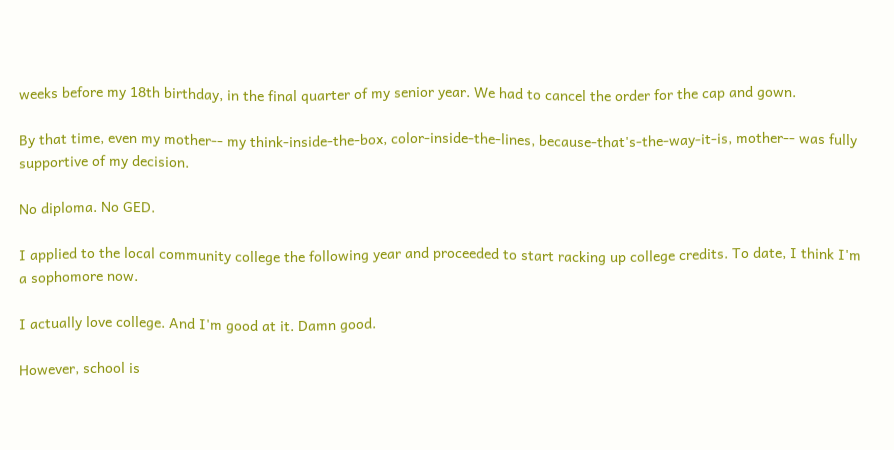weeks before my 18th birthday, in the final quarter of my senior year. We had to cancel the order for the cap and gown.

By that time, even my mother-- my think-inside-the-box, color-inside-the-lines, because-that's-the-way-it-is, mother-- was fully supportive of my decision.

No diploma. No GED.

I applied to the local community college the following year and proceeded to start racking up college credits. To date, I think I'm a sophomore now.

I actually love college. And I'm good at it. Damn good.

However, school is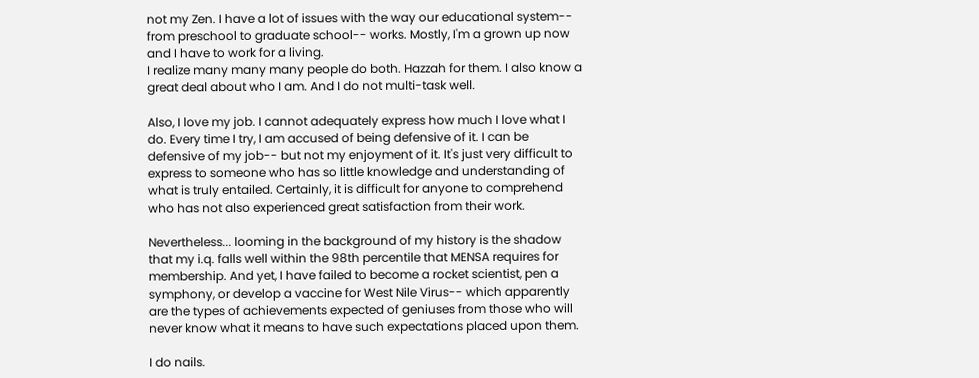not my Zen. I have a lot of issues with the way our educational system-- from preschool to graduate school-- works. Mostly, I'm a grown up now and I have to work for a living.
I realize many many many people do both. Hazzah for them. I also know a great deal about who I am. And I do not multi-task well.

Also, I love my job. I cannot adequately express how much I love what I do. Every time I try, I am accused of being defensive of it. I can be defensive of my job-- but not my enjoyment of it. It's just very difficult to express to someone who has so little knowledge and understanding of what is truly entailed. Certainly, it is difficult for anyone to comprehend who has not also experienced great satisfaction from their work.

Nevertheless... looming in the background of my history is the shadow that my i.q. falls well within the 98th percentile that MENSA requires for membership. And yet, I have failed to become a rocket scientist, pen a symphony, or develop a vaccine for West Nile Virus-- which apparently are the types of achievements expected of geniuses from those who will never know what it means to have such expectations placed upon them.

I do nails.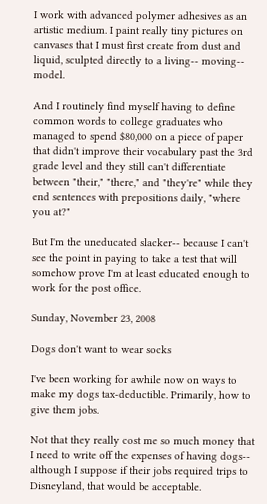I work with advanced polymer adhesives as an artistic medium. I paint really tiny pictures on canvases that I must first create from dust and liquid, sculpted directly to a living-- moving-- model.

And I routinely find myself having to define common words to college graduates who managed to spend $80,000 on a piece of paper that didn't improve their vocabulary past the 3rd grade level and they still can't differentiate between "their," "there," and "they're" while they end sentences with prepositions daily, "where you at?"

But I'm the uneducated slacker-- because I can't see the point in paying to take a test that will somehow prove I'm at least educated enough to work for the post office.

Sunday, November 23, 2008

Dogs don't want to wear socks

I've been working for awhile now on ways to make my dogs tax-deductible. Primarily, how to give them jobs.

Not that they really cost me so much money that I need to write off the expenses of having dogs-- although I suppose if their jobs required trips to Disneyland, that would be acceptable.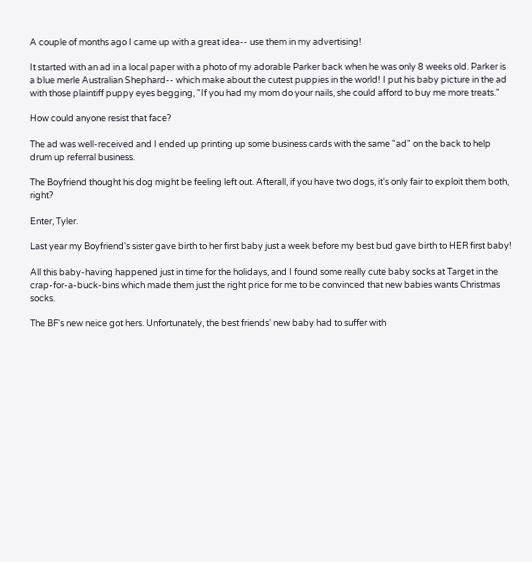A couple of months ago I came up with a great idea-- use them in my advertising!

It started with an ad in a local paper with a photo of my adorable Parker back when he was only 8 weeks old. Parker is a blue merle Australian Shephard-- which make about the cutest puppies in the world! I put his baby picture in the ad with those plaintiff puppy eyes begging, "If you had my mom do your nails, she could afford to buy me more treats."

How could anyone resist that face?

The ad was well-received and I ended up printing up some business cards with the same "ad" on the back to help drum up referral business.

The Boyfriend thought his dog might be feeling left out. Afterall, if you have two dogs, it's only fair to exploit them both, right?

Enter, Tyler.

Last year my Boyfriend's sister gave birth to her first baby just a week before my best bud gave birth to HER first baby!

All this baby-having happened just in time for the holidays, and I found some really cute baby socks at Target in the crap-for-a-buck-bins which made them just the right price for me to be convinced that new babies wants Christmas socks.

The BF's new neice got hers. Unfortunately, the best friends' new baby had to suffer with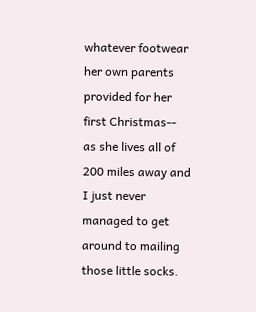whatever footwear her own parents provided for her first Christmas-- as she lives all of 200 miles away and I just never managed to get around to mailing those little socks.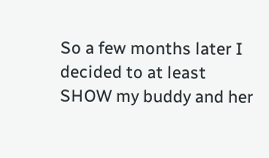So a few months later I decided to at least SHOW my buddy and her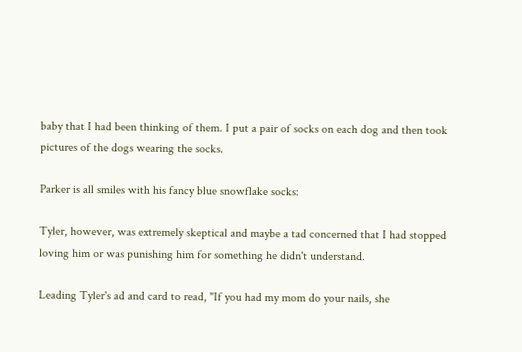baby that I had been thinking of them. I put a pair of socks on each dog and then took pictures of the dogs wearing the socks.

Parker is all smiles with his fancy blue snowflake socks:

Tyler, however, was extremely skeptical and maybe a tad concerned that I had stopped loving him or was punishing him for something he didn't understand.

Leading Tyler's ad and card to read, "If you had my mom do your nails, she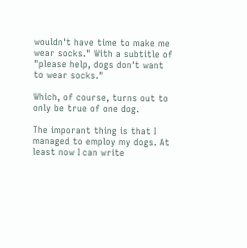wouldn't have time to make me wear socks." With a subtitle of "please help, dogs don't want to wear socks."

Which, of course, turns out to only be true of one dog.

The imporant thing is that I managed to employ my dogs. At least now I can write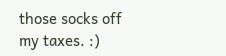those socks off my taxes. :)